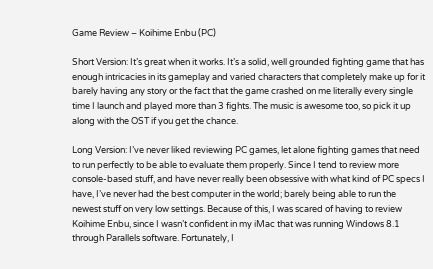Game Review – Koihime Enbu (PC)

Short Version: It’s great when it works. It’s a solid, well grounded fighting game that has enough intricacies in its gameplay and varied characters that completely make up for it barely having any story or the fact that the game crashed on me literally every single time I launch and played more than 3 fights. The music is awesome too, so pick it up along with the OST if you get the chance.

Long Version: I’ve never liked reviewing PC games, let alone fighting games that need to run perfectly to be able to evaluate them properly. Since I tend to review more console-based stuff, and have never really been obsessive with what kind of PC specs I have, I’ve never had the best computer in the world; barely being able to run the newest stuff on very low settings. Because of this, I was scared of having to review Koihime Enbu, since I wasn’t confident in my iMac that was running Windows 8.1 through Parallels software. Fortunately, I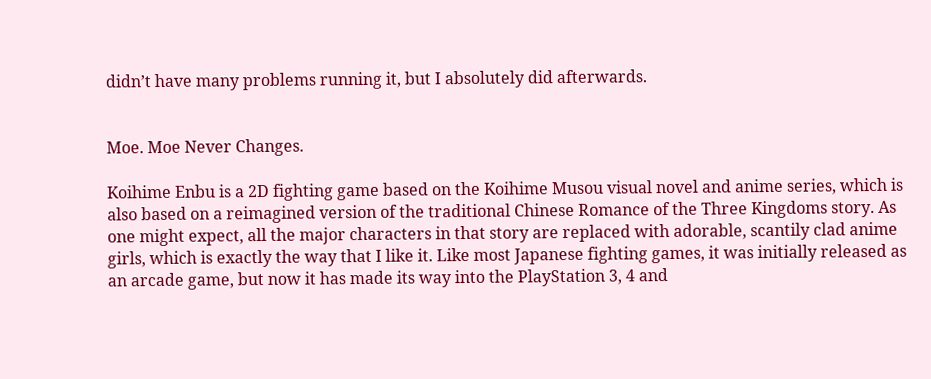didn’t have many problems running it, but I absolutely did afterwards.


Moe. Moe Never Changes.

Koihime Enbu is a 2D fighting game based on the Koihime Musou visual novel and anime series, which is also based on a reimagined version of the traditional Chinese Romance of the Three Kingdoms story. As one might expect, all the major characters in that story are replaced with adorable, scantily clad anime girls, which is exactly the way that I like it. Like most Japanese fighting games, it was initially released as an arcade game, but now it has made its way into the PlayStation 3, 4 and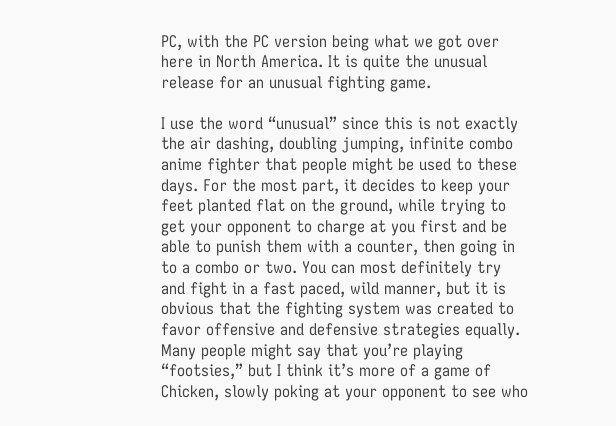PC, with the PC version being what we got over here in North America. It is quite the unusual release for an unusual fighting game.

I use the word “unusual” since this is not exactly the air dashing, doubling jumping, infinite combo anime fighter that people might be used to these days. For the most part, it decides to keep your feet planted flat on the ground, while trying to get your opponent to charge at you first and be able to punish them with a counter, then going in to a combo or two. You can most definitely try and fight in a fast paced, wild manner, but it is obvious that the fighting system was created to favor offensive and defensive strategies equally. Many people might say that you’re playing “footsies,” but I think it’s more of a game of Chicken, slowly poking at your opponent to see who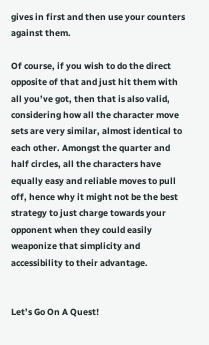gives in first and then use your counters against them.

Of course, if you wish to do the direct opposite of that and just hit them with all you’ve got, then that is also valid, considering how all the character move sets are very similar, almost identical to each other. Amongst the quarter and half circles, all the characters have equally easy and reliable moves to pull off, hence why it might not be the best strategy to just charge towards your opponent when they could easily weaponize that simplicity and accessibility to their advantage.


Let’s Go On A Quest!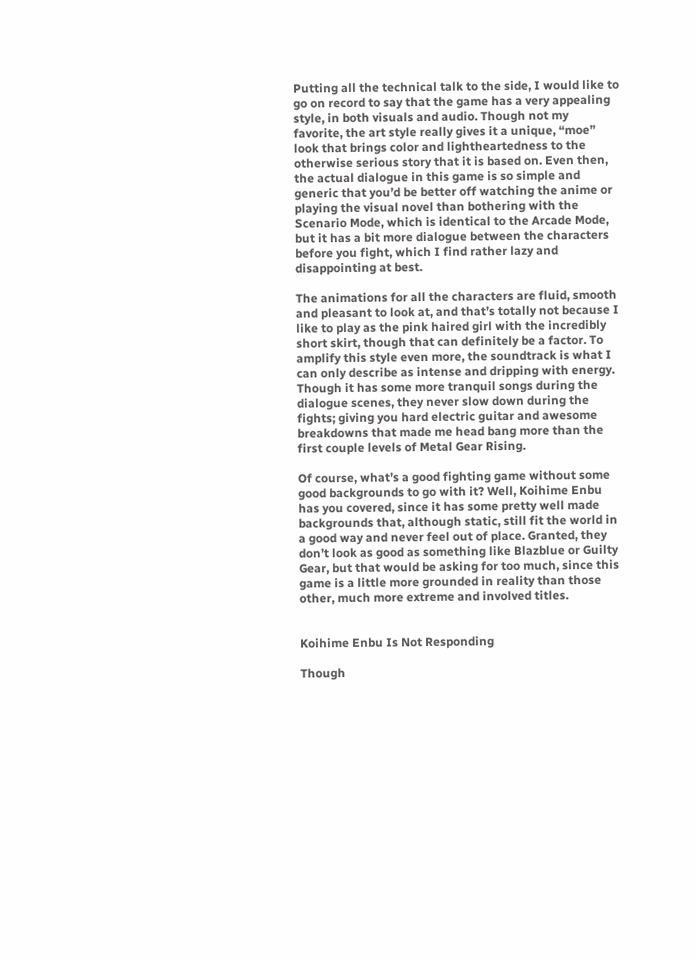Putting all the technical talk to the side, I would like to go on record to say that the game has a very appealing style, in both visuals and audio. Though not my favorite, the art style really gives it a unique, “moe” look that brings color and lightheartedness to the otherwise serious story that it is based on. Even then, the actual dialogue in this game is so simple and generic that you’d be better off watching the anime or playing the visual novel than bothering with the Scenario Mode, which is identical to the Arcade Mode, but it has a bit more dialogue between the characters before you fight, which I find rather lazy and disappointing at best.

The animations for all the characters are fluid, smooth and pleasant to look at, and that’s totally not because I like to play as the pink haired girl with the incredibly short skirt, though that can definitely be a factor. To amplify this style even more, the soundtrack is what I can only describe as intense and dripping with energy. Though it has some more tranquil songs during the dialogue scenes, they never slow down during the fights; giving you hard electric guitar and awesome breakdowns that made me head bang more than the first couple levels of Metal Gear Rising.

Of course, what’s a good fighting game without some good backgrounds to go with it? Well, Koihime Enbu has you covered, since it has some pretty well made backgrounds that, although static, still fit the world in a good way and never feel out of place. Granted, they don’t look as good as something like Blazblue or Guilty Gear, but that would be asking for too much, since this game is a little more grounded in reality than those other, much more extreme and involved titles.


Koihime Enbu Is Not Responding

Though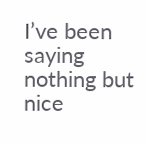I’ve been saying nothing but nice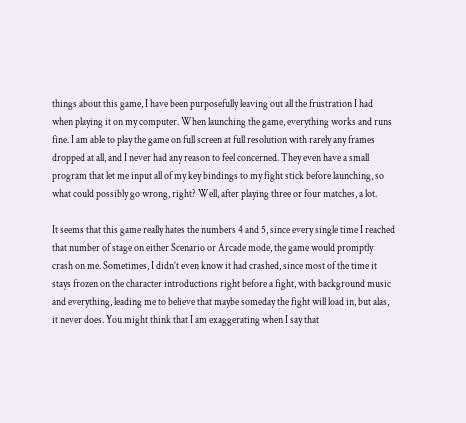things about this game, I have been purposefully leaving out all the frustration I had when playing it on my computer. When launching the game, everything works and runs fine. I am able to play the game on full screen at full resolution with rarely any frames dropped at all, and I never had any reason to feel concerned. They even have a small program that let me input all of my key bindings to my fight stick before launching, so what could possibly go wrong, right? Well, after playing three or four matches, a lot.

It seems that this game really hates the numbers 4 and 5, since every single time I reached that number of stage on either Scenario or Arcade mode, the game would promptly crash on me. Sometimes, I didn’t even know it had crashed, since most of the time it stays frozen on the character introductions right before a fight, with background music and everything, leading me to believe that maybe someday the fight will load in, but alas, it never does. You might think that I am exaggerating when I say that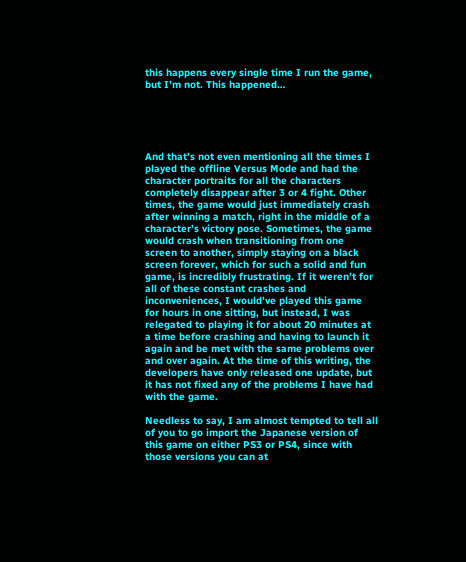this happens every single time I run the game, but I’m not. This happened…





And that’s not even mentioning all the times I played the offline Versus Mode and had the character portraits for all the characters completely disappear after 3 or 4 fight. Other times, the game would just immediately crash after winning a match, right in the middle of a character’s victory pose. Sometimes, the game would crash when transitioning from one screen to another, simply staying on a black screen forever, which for such a solid and fun game, is incredibly frustrating. If it weren’t for all of these constant crashes and inconveniences, I would’ve played this game for hours in one sitting, but instead, I was relegated to playing it for about 20 minutes at a time before crashing and having to launch it again and be met with the same problems over and over again. At the time of this writing, the developers have only released one update, but it has not fixed any of the problems I have had with the game.

Needless to say, I am almost tempted to tell all of you to go import the Japanese version of this game on either PS3 or PS4, since with those versions you can at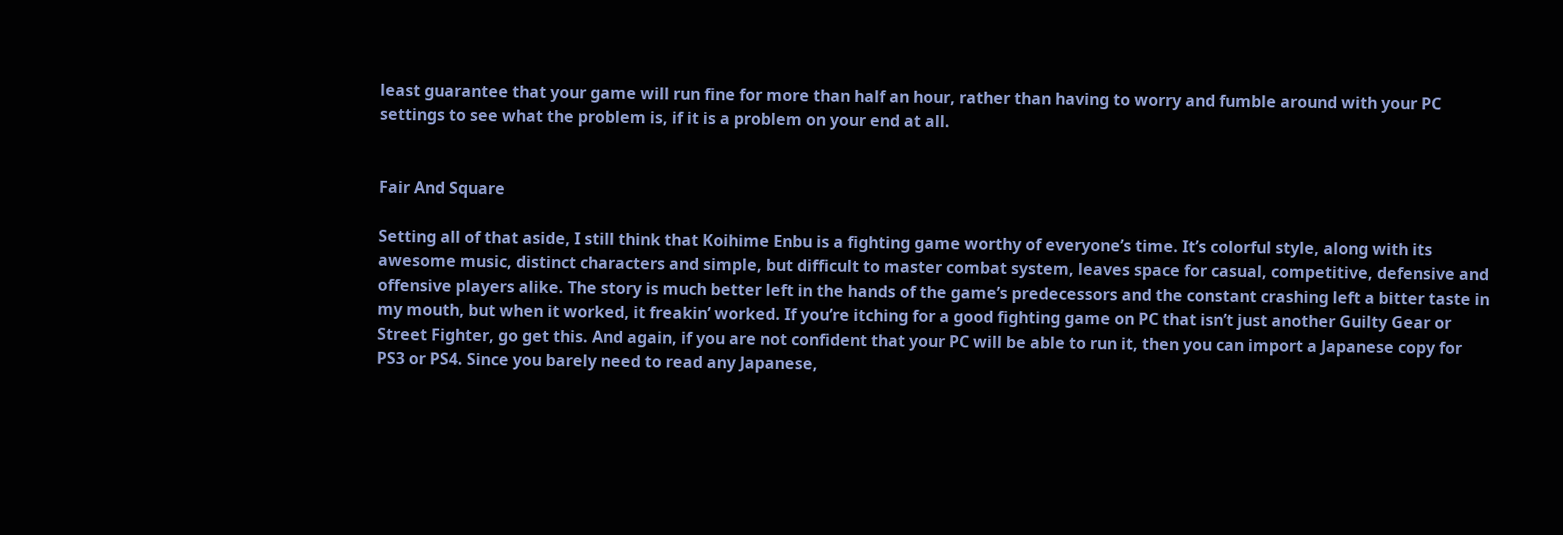least guarantee that your game will run fine for more than half an hour, rather than having to worry and fumble around with your PC settings to see what the problem is, if it is a problem on your end at all.


Fair And Square

Setting all of that aside, I still think that Koihime Enbu is a fighting game worthy of everyone’s time. It’s colorful style, along with its awesome music, distinct characters and simple, but difficult to master combat system, leaves space for casual, competitive, defensive and offensive players alike. The story is much better left in the hands of the game’s predecessors and the constant crashing left a bitter taste in my mouth, but when it worked, it freakin’ worked. If you’re itching for a good fighting game on PC that isn’t just another Guilty Gear or Street Fighter, go get this. And again, if you are not confident that your PC will be able to run it, then you can import a Japanese copy for PS3 or PS4. Since you barely need to read any Japanese,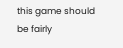this game should be fairly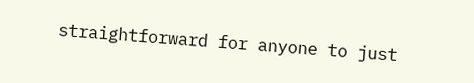straightforward for anyone to just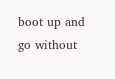boot up and go without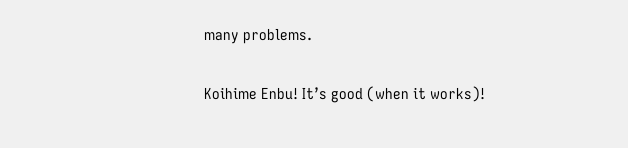many problems.

Koihime Enbu! It’s good (when it works)!